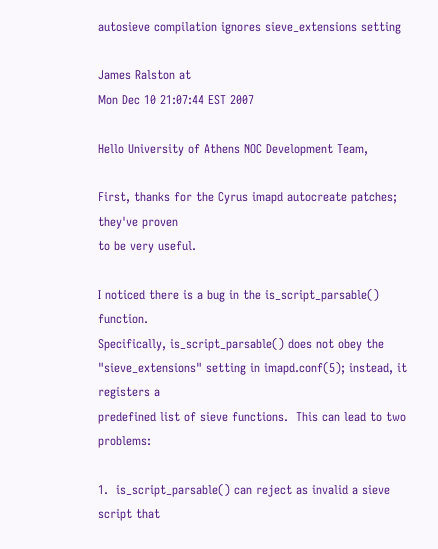autosieve compilation ignores sieve_extensions setting

James Ralston at
Mon Dec 10 21:07:44 EST 2007

Hello University of Athens NOC Development Team,

First, thanks for the Cyrus imapd autocreate patches; they've proven
to be very useful.

I noticed there is a bug in the is_script_parsable() function.
Specifically, is_script_parsable() does not obey the
"sieve_extensions" setting in imapd.conf(5); instead, it registers a
predefined list of sieve functions.  This can lead to two problems:

1.  is_script_parsable() can reject as invalid a sieve script that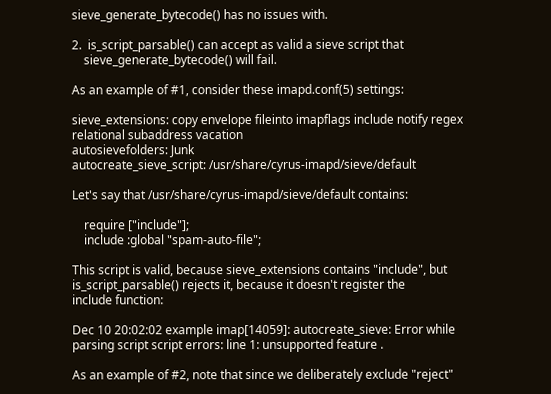sieve_generate_bytecode() has no issues with.

2.  is_script_parsable() can accept as valid a sieve script that
    sieve_generate_bytecode() will fail.

As an example of #1, consider these imapd.conf(5) settings:

sieve_extensions: copy envelope fileinto imapflags include notify regex relational subaddress vacation
autosievefolders: Junk
autocreate_sieve_script: /usr/share/cyrus-imapd/sieve/default

Let's say that /usr/share/cyrus-imapd/sieve/default contains:

    require ["include"];
    include :global "spam-auto-file";

This script is valid, because sieve_extensions contains "include", but
is_script_parsable() rejects it, because it doesn't register the
include function:

Dec 10 20:02:02 example imap[14059]: autocreate_sieve: Error while parsing script script errors: line 1: unsupported feature .

As an example of #2, note that since we deliberately exclude "reject"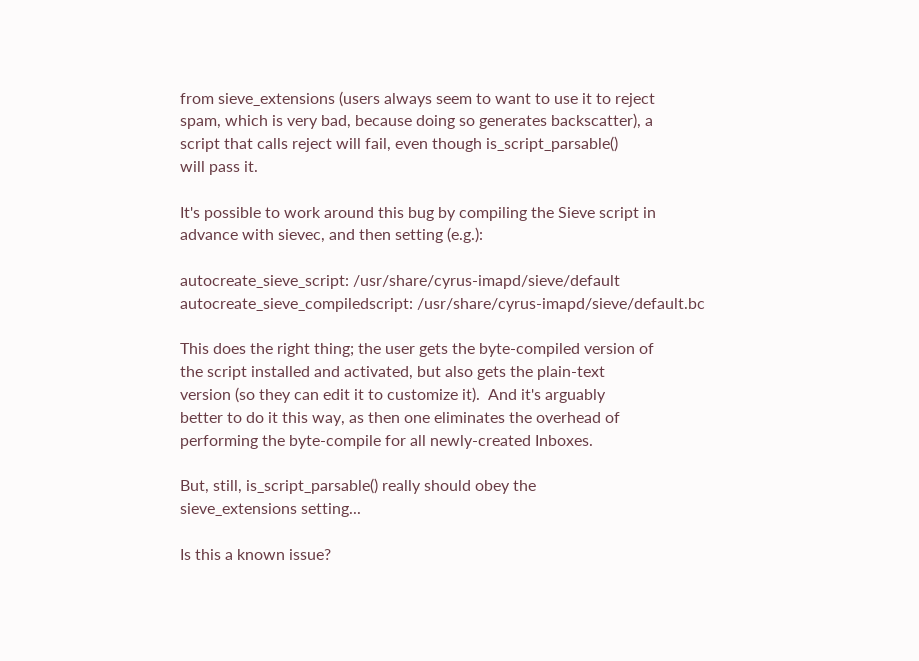from sieve_extensions (users always seem to want to use it to reject
spam, which is very bad, because doing so generates backscatter), a
script that calls reject will fail, even though is_script_parsable()
will pass it.

It's possible to work around this bug by compiling the Sieve script in
advance with sievec, and then setting (e.g.):

autocreate_sieve_script: /usr/share/cyrus-imapd/sieve/default
autocreate_sieve_compiledscript: /usr/share/cyrus-imapd/sieve/default.bc

This does the right thing; the user gets the byte-compiled version of
the script installed and activated, but also gets the plain-text
version (so they can edit it to customize it).  And it's arguably
better to do it this way, as then one eliminates the overhead of
performing the byte-compile for all newly-created Inboxes.

But, still, is_script_parsable() really should obey the
sieve_extensions setting...

Is this a known issue?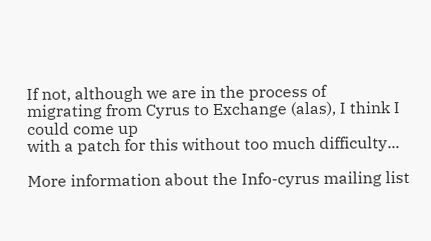If not, although we are in the process of
migrating from Cyrus to Exchange (alas), I think I could come up
with a patch for this without too much difficulty...

More information about the Info-cyrus mailing list